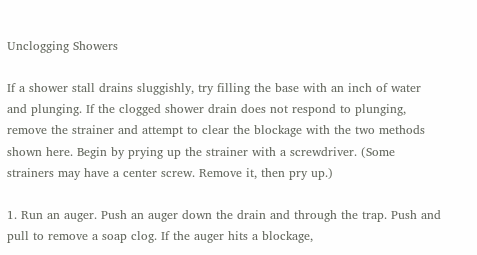Unclogging Showers

If a shower stall drains sluggishly, try filling the base with an inch of water and plunging. If the clogged shower drain does not respond to plunging, remove the strainer and attempt to clear the blockage with the two methods shown here. Begin by prying up the strainer with a screwdriver. (Some strainers may have a center screw. Remove it, then pry up.)

1. Run an auger. Push an auger down the drain and through the trap. Push and pull to remove a soap clog. If the auger hits a blockage,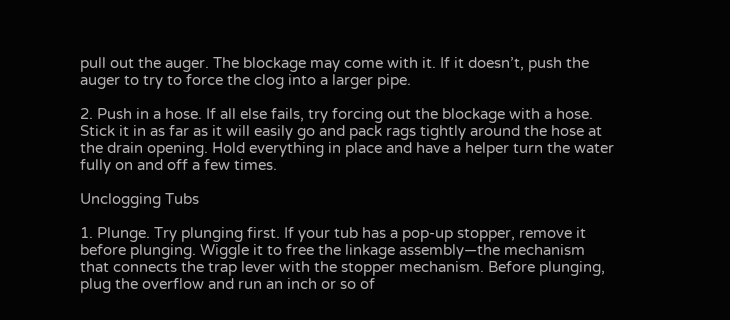pull out the auger. The blockage may come with it. If it doesn’t, push the auger to try to force the clog into a larger pipe.

2. Push in a hose. If all else fails, try forcing out the blockage with a hose. Stick it in as far as it will easily go and pack rags tightly around the hose at the drain opening. Hold everything in place and have a helper turn the water fully on and off a few times.

Unclogging Tubs

1. Plunge. Try plunging first. If your tub has a pop-up stopper, remove it before plunging. Wiggle it to free the linkage assembly—the mechanism that connects the trap lever with the stopper mechanism. Before plunging, plug the overflow and run an inch or so of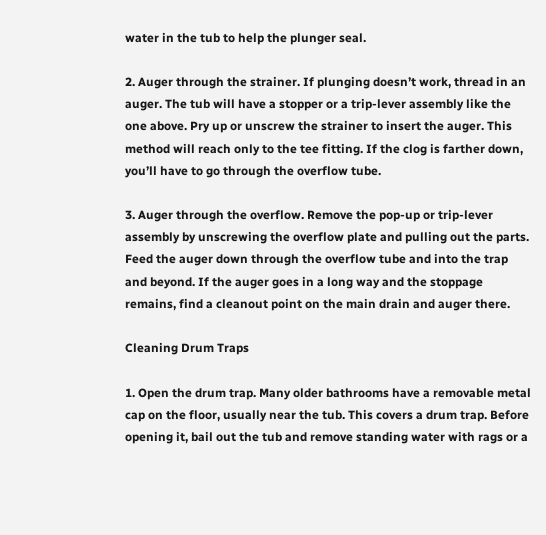water in the tub to help the plunger seal.

2. Auger through the strainer. If plunging doesn’t work, thread in an auger. The tub will have a stopper or a trip-lever assembly like the one above. Pry up or unscrew the strainer to insert the auger. This method will reach only to the tee fitting. If the clog is farther down, you’ll have to go through the overflow tube.

3. Auger through the overflow. Remove the pop-up or trip-lever assembly by unscrewing the overflow plate and pulling out the parts. Feed the auger down through the overflow tube and into the trap and beyond. If the auger goes in a long way and the stoppage remains, find a cleanout point on the main drain and auger there.

Cleaning Drum Traps

1. Open the drum trap. Many older bathrooms have a removable metal cap on the floor, usually near the tub. This covers a drum trap. Before opening it, bail out the tub and remove standing water with rags or a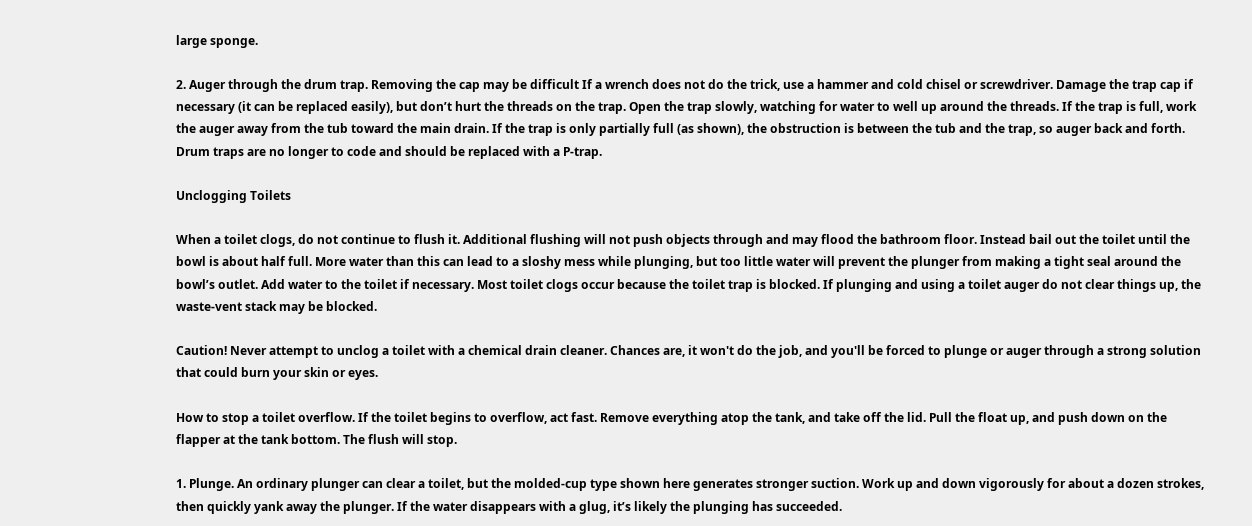large sponge.

2. Auger through the drum trap. Removing the cap may be difficult If a wrench does not do the trick, use a hammer and cold chisel or screwdriver. Damage the trap cap if necessary (it can be replaced easily), but don’t hurt the threads on the trap. Open the trap slowly, watching for water to well up around the threads. If the trap is full, work the auger away from the tub toward the main drain. If the trap is only partially full (as shown), the obstruction is between the tub and the trap, so auger back and forth. Drum traps are no longer to code and should be replaced with a P-trap.

Unclogging Toilets

When a toilet clogs, do not continue to flush it. Additional flushing will not push objects through and may flood the bathroom floor. Instead bail out the toilet until the bowl is about half full. More water than this can lead to a sloshy mess while plunging, but too little water will prevent the plunger from making a tight seal around the bowl’s outlet. Add water to the toilet if necessary. Most toilet clogs occur because the toilet trap is blocked. If plunging and using a toilet auger do not clear things up, the waste-vent stack may be blocked.

Caution! Never attempt to unclog a toilet with a chemical drain cleaner. Chances are, it won't do the job, and you'll be forced to plunge or auger through a strong solution that could burn your skin or eyes.

How to stop a toilet overflow. If the toilet begins to overflow, act fast. Remove everything atop the tank, and take off the lid. Pull the float up, and push down on the flapper at the tank bottom. The flush will stop.

1. Plunge. An ordinary plunger can clear a toilet, but the molded-cup type shown here generates stronger suction. Work up and down vigorously for about a dozen strokes, then quickly yank away the plunger. If the water disappears with a glug, it’s likely the plunging has succeeded.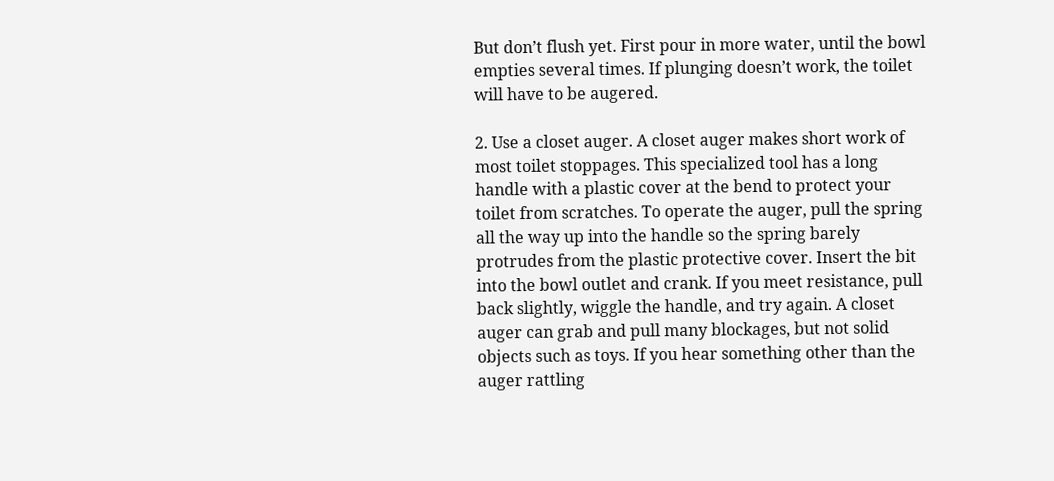But don’t flush yet. First pour in more water, until the bowl empties several times. If plunging doesn’t work, the toilet will have to be augered.

2. Use a closet auger. A closet auger makes short work of most toilet stoppages. This specialized tool has a long handle with a plastic cover at the bend to protect your toilet from scratches. To operate the auger, pull the spring all the way up into the handle so the spring barely protrudes from the plastic protective cover. Insert the bit into the bowl outlet and crank. If you meet resistance, pull back slightly, wiggle the handle, and try again. A closet auger can grab and pull many blockages, but not solid objects such as toys. If you hear something other than the auger rattling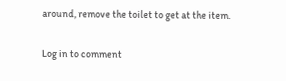around, remove the toilet to get at the item.

Log in to comment